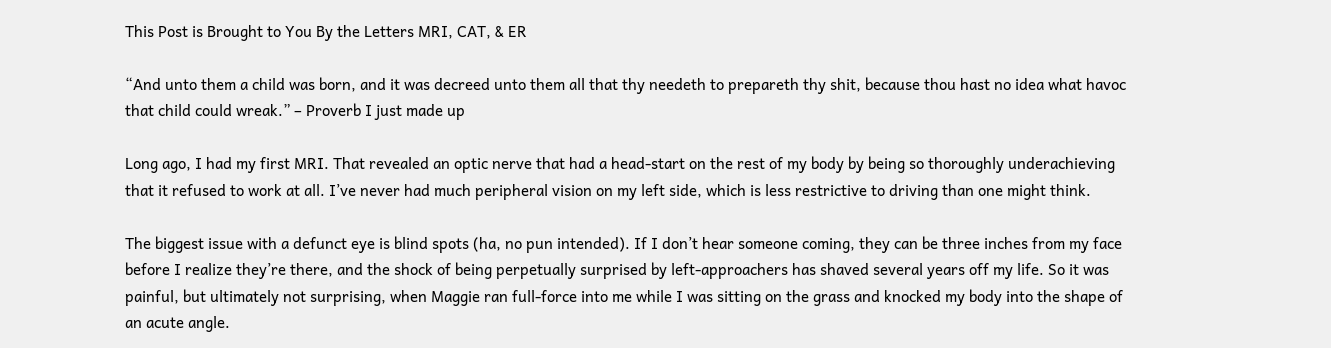This Post is Brought to You By the Letters MRI, CAT, & ER

“And unto them a child was born, and it was decreed unto them all that thy needeth to prepareth thy shit, because thou hast no idea what havoc that child could wreak.” – Proverb I just made up

Long ago, I had my first MRI. That revealed an optic nerve that had a head-start on the rest of my body by being so thoroughly underachieving that it refused to work at all. I’ve never had much peripheral vision on my left side, which is less restrictive to driving than one might think.

The biggest issue with a defunct eye is blind spots (ha, no pun intended). If I don’t hear someone coming, they can be three inches from my face before I realize they’re there, and the shock of being perpetually surprised by left-approachers has shaved several years off my life. So it was painful, but ultimately not surprising, when Maggie ran full-force into me while I was sitting on the grass and knocked my body into the shape of an acute angle.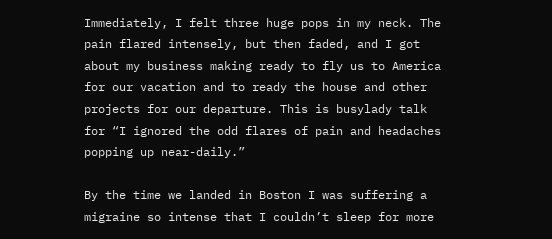Immediately, I felt three huge pops in my neck. The pain flared intensely, but then faded, and I got about my business making ready to fly us to America for our vacation and to ready the house and other projects for our departure. This is busylady talk for “I ignored the odd flares of pain and headaches popping up near-daily.”

By the time we landed in Boston I was suffering a migraine so intense that I couldn’t sleep for more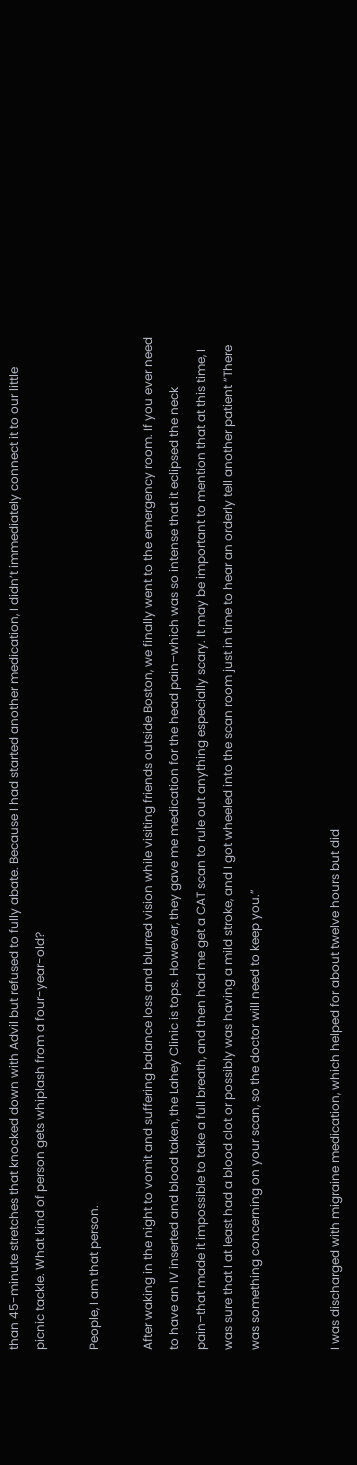than 45-minute stretches that knocked down with Advil but refused to fully abate. Because I had started another medication, I didn’t immediately connect it to our little picnic tackle. What kind of person gets whiplash from a four-year-old?

People, I am that person.

After waking in the night to vomit and suffering balance loss and blurred vision while visiting friends outside Boston, we finally went to the emergency room. If you ever need to have an IV inserted and blood taken, the Lahey Clinic is tops. However, they gave me medication for the head pain–which was so intense that it eclipsed the neck pain–that made it impossible to take a full breath, and then had me get a CAT scan to rule out anything especially scary. It may be important to mention that at this time, I was sure that I at least had a blood clot or possibly was having a mild stroke, and I got wheeled into the scan room just in time to hear an orderly tell another patient “There was something concerning on your scan, so the doctor will need to keep you.”


I was discharged with migraine medication, which helped for about twelve hours but did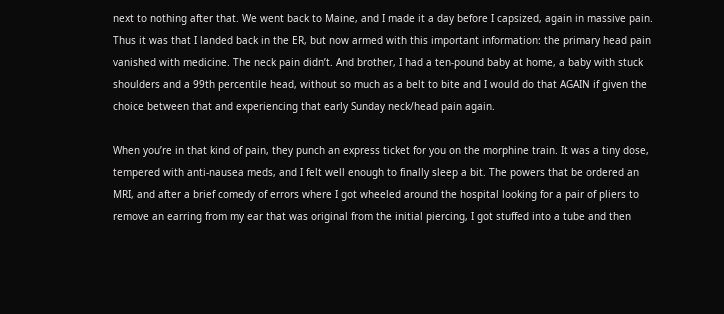next to nothing after that. We went back to Maine, and I made it a day before I capsized, again in massive pain. Thus it was that I landed back in the ER, but now armed with this important information: the primary head pain vanished with medicine. The neck pain didn’t. And brother, I had a ten-pound baby at home, a baby with stuck shoulders and a 99th percentile head, without so much as a belt to bite and I would do that AGAIN if given the choice between that and experiencing that early Sunday neck/head pain again.

When you’re in that kind of pain, they punch an express ticket for you on the morphine train. It was a tiny dose, tempered with anti-nausea meds, and I felt well enough to finally sleep a bit. The powers that be ordered an MRI, and after a brief comedy of errors where I got wheeled around the hospital looking for a pair of pliers to remove an earring from my ear that was original from the initial piercing, I got stuffed into a tube and then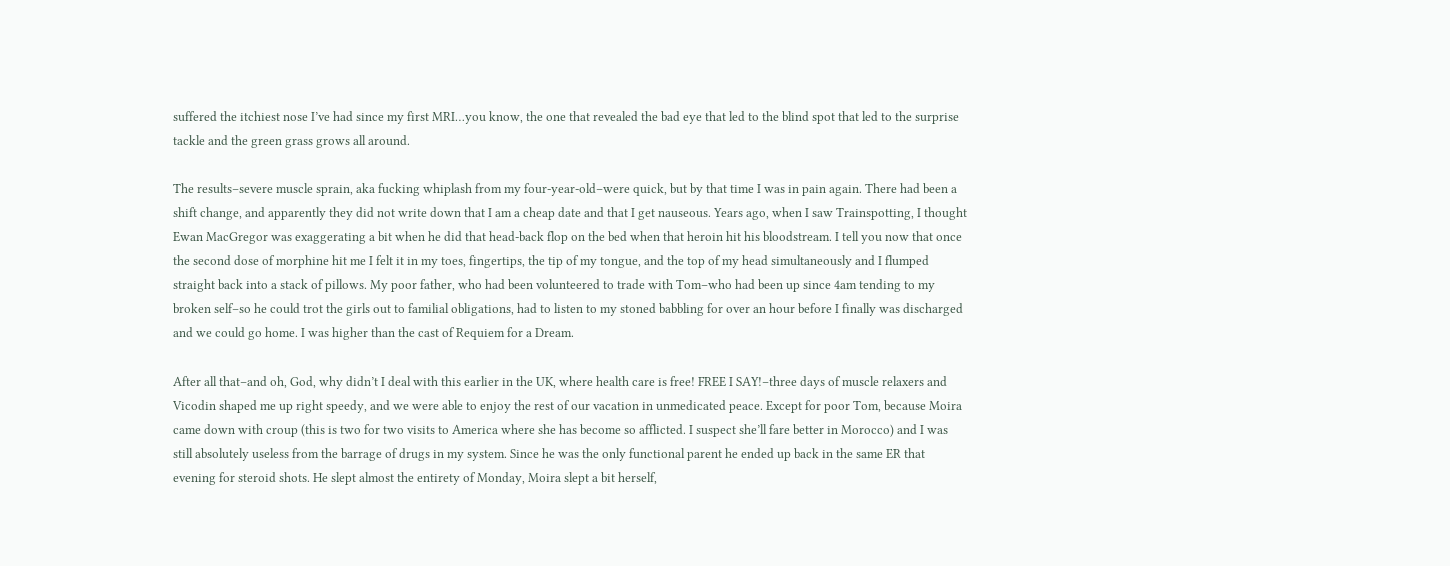suffered the itchiest nose I’ve had since my first MRI…you know, the one that revealed the bad eye that led to the blind spot that led to the surprise tackle and the green grass grows all around.

The results–severe muscle sprain, aka fucking whiplash from my four-year-old–were quick, but by that time I was in pain again. There had been a shift change, and apparently they did not write down that I am a cheap date and that I get nauseous. Years ago, when I saw Trainspotting, I thought Ewan MacGregor was exaggerating a bit when he did that head-back flop on the bed when that heroin hit his bloodstream. I tell you now that once the second dose of morphine hit me I felt it in my toes, fingertips, the tip of my tongue, and the top of my head simultaneously and I flumped straight back into a stack of pillows. My poor father, who had been volunteered to trade with Tom–who had been up since 4am tending to my broken self–so he could trot the girls out to familial obligations, had to listen to my stoned babbling for over an hour before I finally was discharged and we could go home. I was higher than the cast of Requiem for a Dream.

After all that–and oh, God, why didn’t I deal with this earlier in the UK, where health care is free! FREE I SAY!–three days of muscle relaxers and Vicodin shaped me up right speedy, and we were able to enjoy the rest of our vacation in unmedicated peace. Except for poor Tom, because Moira came down with croup (this is two for two visits to America where she has become so afflicted. I suspect she’ll fare better in Morocco) and I was still absolutely useless from the barrage of drugs in my system. Since he was the only functional parent he ended up back in the same ER that evening for steroid shots. He slept almost the entirety of Monday, Moira slept a bit herself,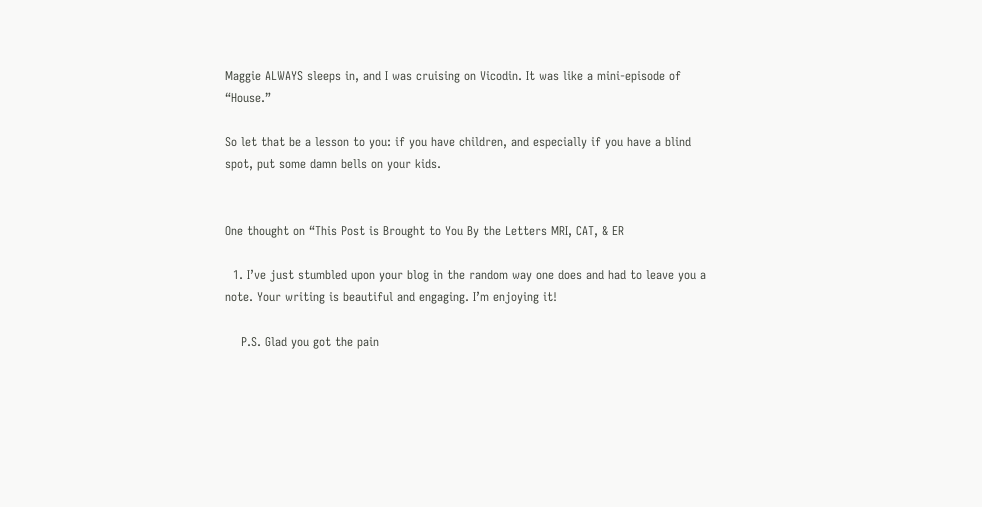Maggie ALWAYS sleeps in, and I was cruising on Vicodin. It was like a mini-episode of “House.”

So let that be a lesson to you: if you have children, and especially if you have a blind spot, put some damn bells on your kids.


One thought on “This Post is Brought to You By the Letters MRI, CAT, & ER

  1. I’ve just stumbled upon your blog in the random way one does and had to leave you a note. Your writing is beautiful and engaging. I’m enjoying it!

    P.S. Glad you got the pain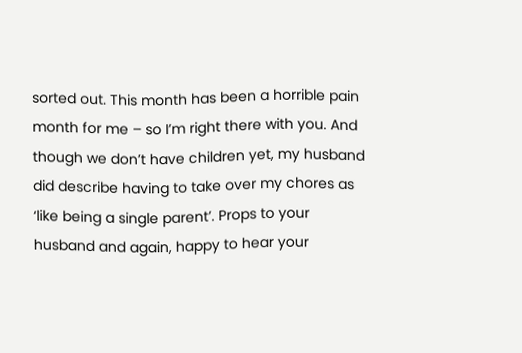sorted out. This month has been a horrible pain month for me – so I’m right there with you. And though we don’t have children yet, my husband did describe having to take over my chores as ‘like being a single parent’. Props to your husband and again, happy to hear your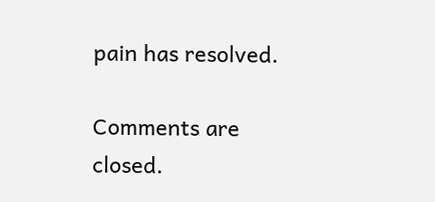pain has resolved.

Comments are closed.